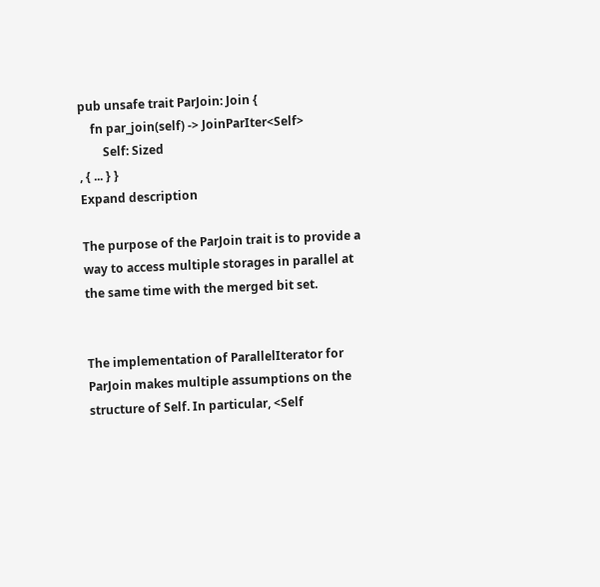pub unsafe trait ParJoin: Join {
    fn par_join(self) -> JoinParIter<Self>
        Self: Sized
, { ... } }
Expand description

The purpose of the ParJoin trait is to provide a way to access multiple storages in parallel at the same time with the merged bit set.


The implementation of ParallelIterator for ParJoin makes multiple assumptions on the structure of Self. In particular, <Self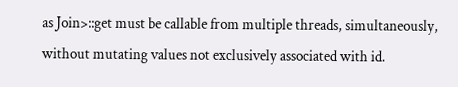as Join>::get must be callable from multiple threads, simultaneously, without mutating values not exclusively associated with id.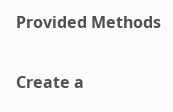Provided Methods

Create a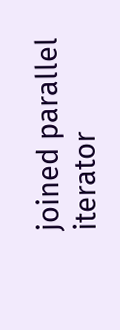joined parallel iterator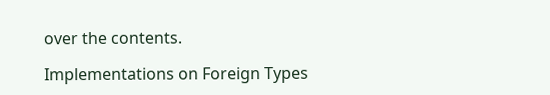over the contents.

Implementations on Foreign Types